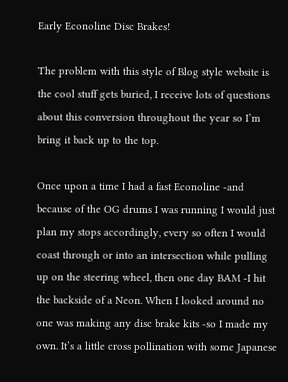Early Econoline Disc Brakes!

The problem with this style of Blog style website is the cool stuff gets buried, I receive lots of questions about this conversion throughout the year so I’m bring it back up to the top.

Once upon a time I had a fast Econoline -and because of the OG drums I was running I would just plan my stops accordingly, every so often I would coast through or into an intersection while pulling up on the steering wheel, then one day BAM -I hit the backside of a Neon. When I looked around no one was making any disc brake kits -so I made my own. It’s a little cross pollination with some Japanese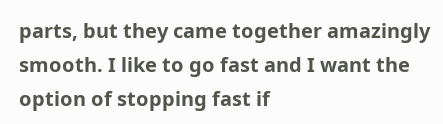parts, but they came together amazingly smooth. I like to go fast and I want the option of stopping fast if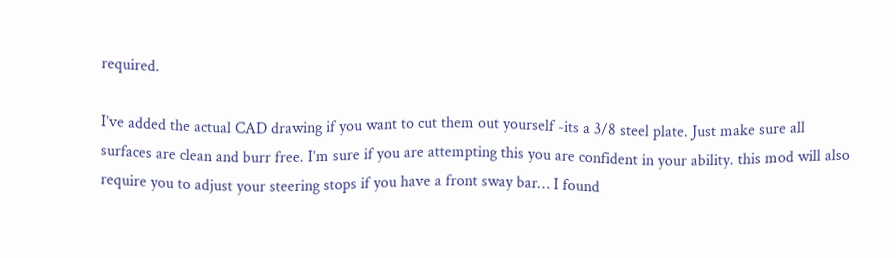required.

I’ve added the actual CAD drawing if you want to cut them out yourself -its a 3/8 steel plate. Just make sure all surfaces are clean and burr free. I’m sure if you are attempting this you are confident in your ability. this mod will also require you to adjust your steering stops if you have a front sway bar… I found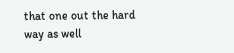that one out the hard way as well